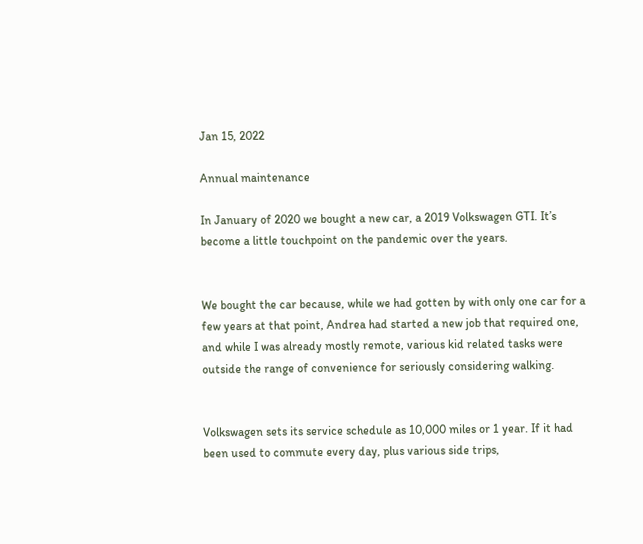Jan 15, 2022

Annual maintenance

In January of 2020 we bought a new car, a 2019 Volkswagen GTI. It’s become a little touchpoint on the pandemic over the years.


We bought the car because, while we had gotten by with only one car for a few years at that point, Andrea had started a new job that required one, and while I was already mostly remote, various kid related tasks were outside the range of convenience for seriously considering walking.


Volkswagen sets its service schedule as 10,000 miles or 1 year. If it had been used to commute every day, plus various side trips,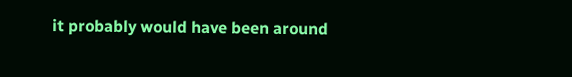it probably would have been around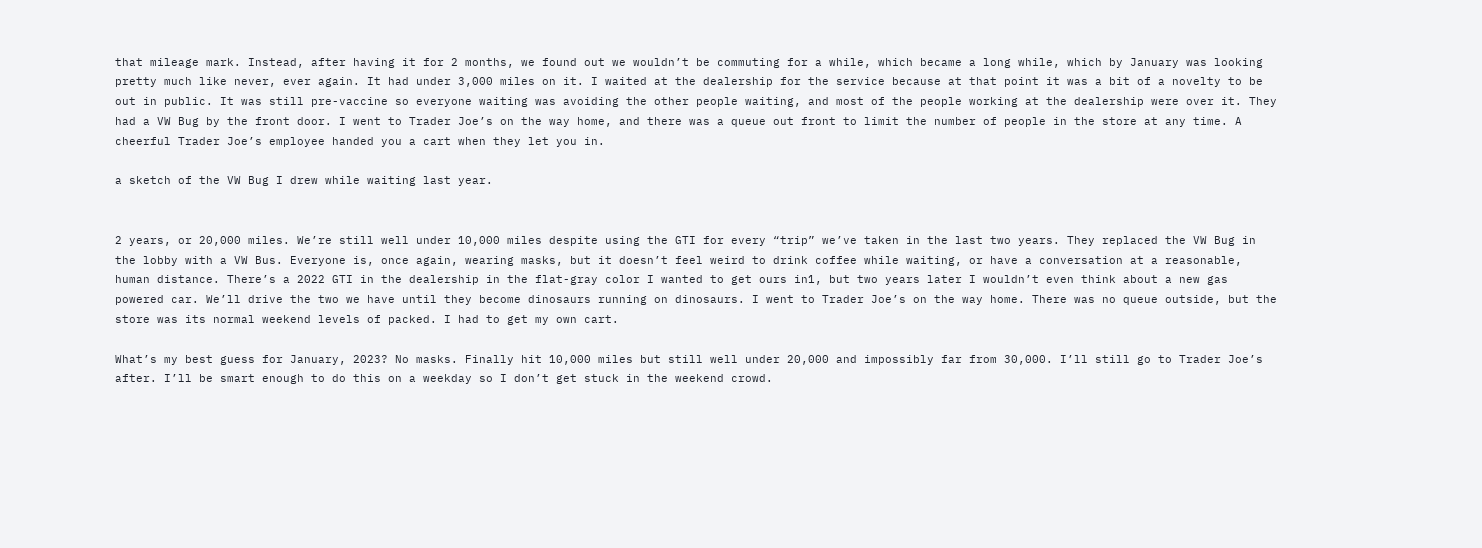that mileage mark. Instead, after having it for 2 months, we found out we wouldn’t be commuting for a while, which became a long while, which by January was looking pretty much like never, ever again. It had under 3,000 miles on it. I waited at the dealership for the service because at that point it was a bit of a novelty to be out in public. It was still pre-vaccine so everyone waiting was avoiding the other people waiting, and most of the people working at the dealership were over it. They had a VW Bug by the front door. I went to Trader Joe’s on the way home, and there was a queue out front to limit the number of people in the store at any time. A cheerful Trader Joe’s employee handed you a cart when they let you in.

a sketch of the VW Bug I drew while waiting last year.


2 years, or 20,000 miles. We’re still well under 10,000 miles despite using the GTI for every “trip” we’ve taken in the last two years. They replaced the VW Bug in the lobby with a VW Bus. Everyone is, once again, wearing masks, but it doesn’t feel weird to drink coffee while waiting, or have a conversation at a reasonable, human distance. There’s a 2022 GTI in the dealership in the flat-gray color I wanted to get ours in1, but two years later I wouldn’t even think about a new gas powered car. We’ll drive the two we have until they become dinosaurs running on dinosaurs. I went to Trader Joe’s on the way home. There was no queue outside, but the store was its normal weekend levels of packed. I had to get my own cart.

What’s my best guess for January, 2023? No masks. Finally hit 10,000 miles but still well under 20,000 and impossibly far from 30,000. I’ll still go to Trader Joe’s after. I’ll be smart enough to do this on a weekday so I don’t get stuck in the weekend crowd.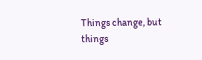Things change, but things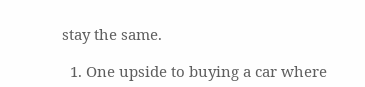stay the same.

  1. One upside to buying a car where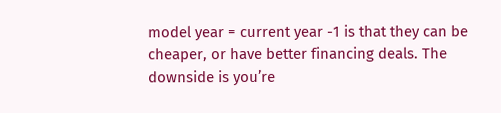model year = current year -1 is that they can be cheaper, or have better financing deals. The downside is you’re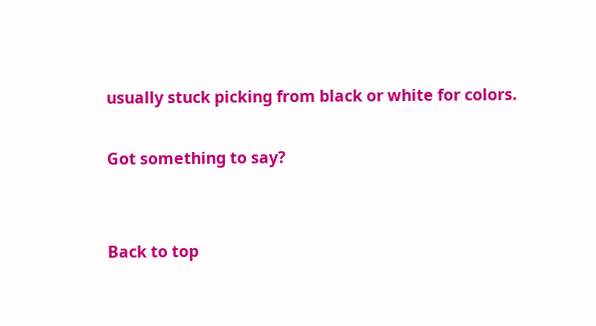usually stuck picking from black or white for colors.

Got something to say?


Back to top